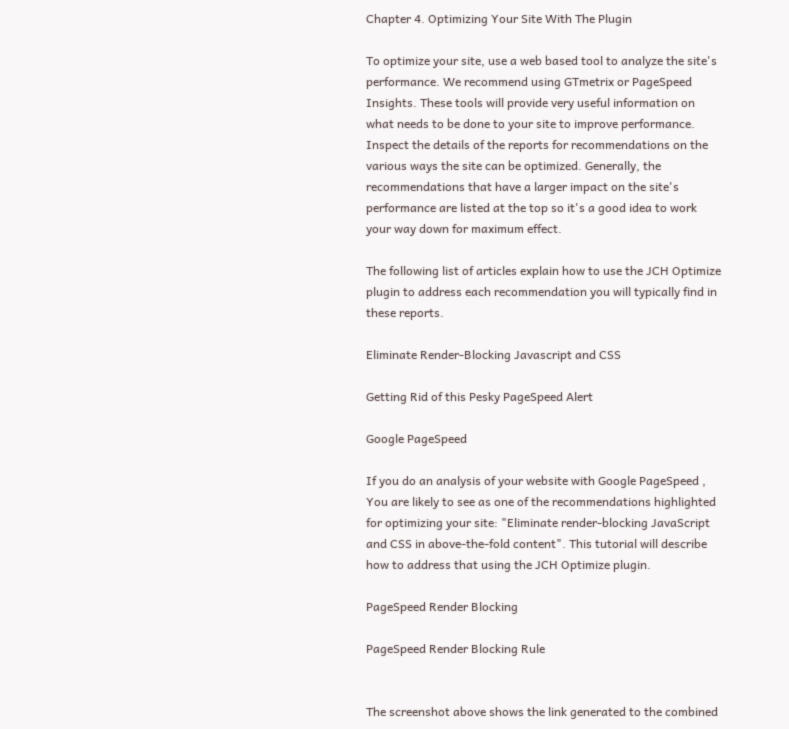Chapter 4. Optimizing Your Site With The Plugin

To optimize your site, use a web based tool to analyze the site's performance. We recommend using GTmetrix or PageSpeed Insights. These tools will provide very useful information on what needs to be done to your site to improve performance. Inspect the details of the reports for recommendations on the various ways the site can be optimized. Generally, the recommendations that have a larger impact on the site's performance are listed at the top so it's a good idea to work your way down for maximum effect.

The following list of articles explain how to use the JCH Optimize plugin to address each recommendation you will typically find in these reports.

Eliminate Render-Blocking Javascript and CSS

Getting Rid of this Pesky PageSpeed Alert

Google PageSpeed

If you do an analysis of your website with Google PageSpeed , You are likely to see as one of the recommendations highlighted for optimizing your site: "Eliminate render-blocking JavaScript and CSS in above-the-fold content". This tutorial will describe how to address that using the JCH Optimize plugin.

PageSpeed Render Blocking

PageSpeed Render Blocking Rule


The screenshot above shows the link generated to the combined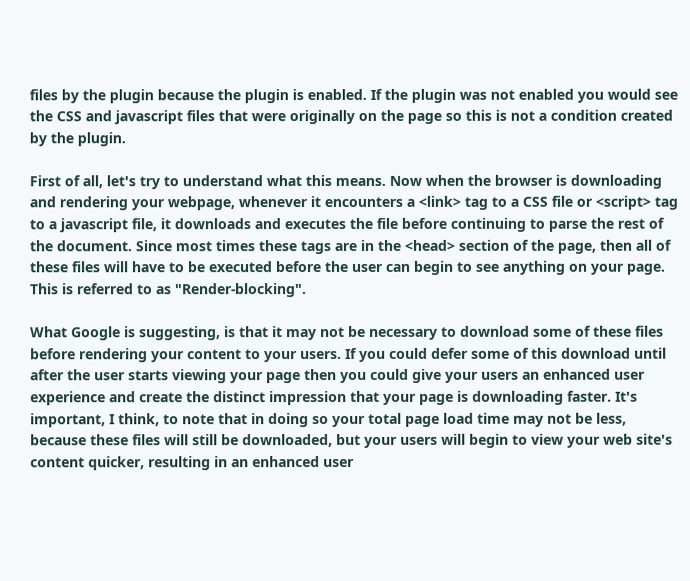files by the plugin because the plugin is enabled. If the plugin was not enabled you would see the CSS and javascript files that were originally on the page so this is not a condition created by the plugin.

First of all, let's try to understand what this means. Now when the browser is downloading and rendering your webpage, whenever it encounters a <link> tag to a CSS file or <script> tag to a javascript file, it downloads and executes the file before continuing to parse the rest of the document. Since most times these tags are in the <head> section of the page, then all of these files will have to be executed before the user can begin to see anything on your page. This is referred to as "Render-blocking".

What Google is suggesting, is that it may not be necessary to download some of these files before rendering your content to your users. If you could defer some of this download until after the user starts viewing your page then you could give your users an enhanced user experience and create the distinct impression that your page is downloading faster. It's important, I think, to note that in doing so your total page load time may not be less, because these files will still be downloaded, but your users will begin to view your web site's content quicker, resulting in an enhanced user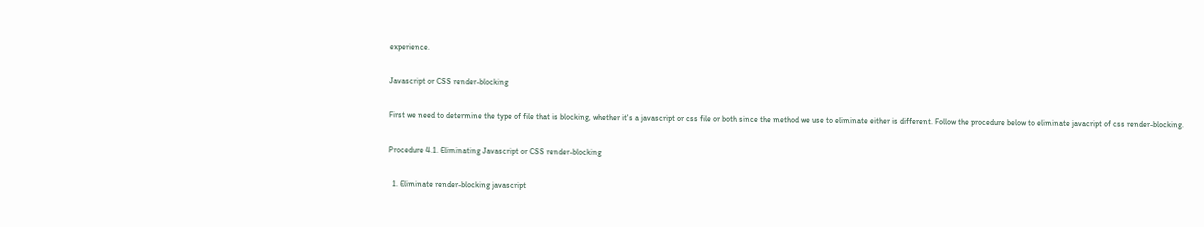experience.

Javascript or CSS render-blocking

First we need to determine the type of file that is blocking, whether it's a javascript or css file or both since the method we use to eliminate either is different. Follow the procedure below to eliminate javacript of css render-blocking.

Procedure 4.1. Eliminating Javascript or CSS render-blocking

  1. Eliminate render-blocking javascript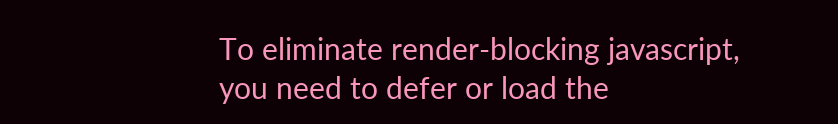To eliminate render-blocking javascript, you need to defer or load the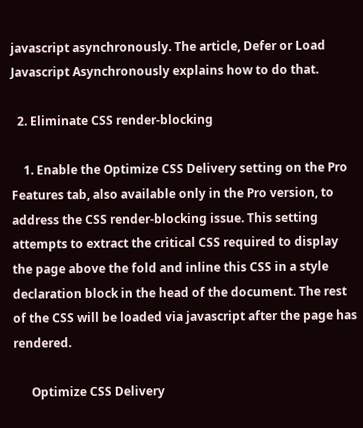javascript asynchronously. The article, Defer or Load Javascript Asynchronously explains how to do that.

  2. Eliminate CSS render-blocking

    1. Enable the Optimize CSS Delivery setting on the Pro Features tab, also available only in the Pro version, to address the CSS render-blocking issue. This setting attempts to extract the critical CSS required to display the page above the fold and inline this CSS in a style declaration block in the head of the document. The rest of the CSS will be loaded via javascript after the page has rendered.

      Optimize CSS Delivery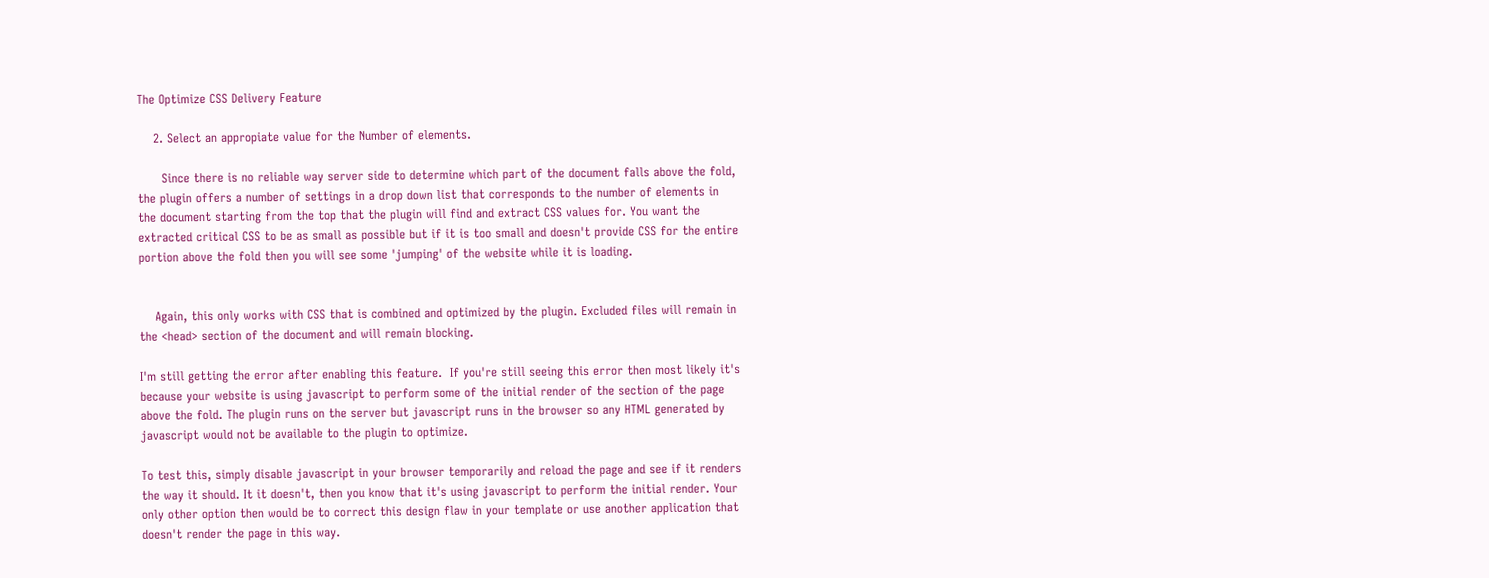The Optimize CSS Delivery Feature

    2. Select an appropiate value for the Number of elements.

      Since there is no reliable way server side to determine which part of the document falls above the fold, the plugin offers a number of settings in a drop down list that corresponds to the number of elements in the document starting from the top that the plugin will find and extract CSS values for. You want the extracted critical CSS to be as small as possible but if it is too small and doesn't provide CSS for the entire portion above the fold then you will see some 'jumping' of the website while it is loading.


    Again, this only works with CSS that is combined and optimized by the plugin. Excluded files will remain in the <head> section of the document and will remain blocking.

I'm still getting the error after enabling this feature.  If you're still seeing this error then most likely it's because your website is using javascript to perform some of the initial render of the section of the page above the fold. The plugin runs on the server but javascript runs in the browser so any HTML generated by javascript would not be available to the plugin to optimize.

To test this, simply disable javascript in your browser temporarily and reload the page and see if it renders the way it should. It it doesn't, then you know that it's using javascript to perform the initial render. Your only other option then would be to correct this design flaw in your template or use another application that doesn't render the page in this way.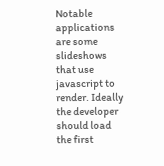Notable applications are some slideshows that use javascript to render. Ideally the developer should load the first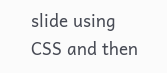slide using CSS and then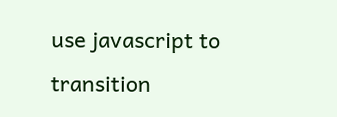use javascript to transition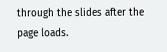through the slides after the page loads.